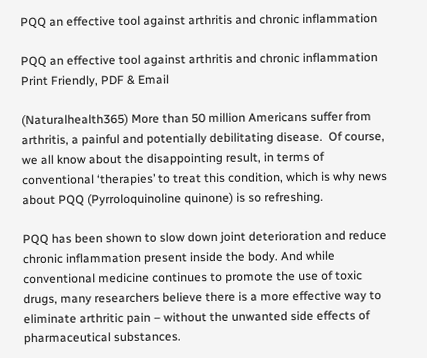PQQ an effective tool against arthritis and chronic inflammation

PQQ an effective tool against arthritis and chronic inflammation
Print Friendly, PDF & Email

(Naturalhealth365) More than 50 million Americans suffer from arthritis, a painful and potentially debilitating disease.  Of course, we all know about the disappointing result, in terms of conventional ‘therapies’ to treat this condition, which is why news about PQQ (Pyrroloquinoline quinone) is so refreshing.

PQQ has been shown to slow down joint deterioration and reduce chronic inflammation present inside the body. And while conventional medicine continues to promote the use of toxic drugs, many researchers believe there is a more effective way to eliminate arthritic pain – without the unwanted side effects of pharmaceutical substances.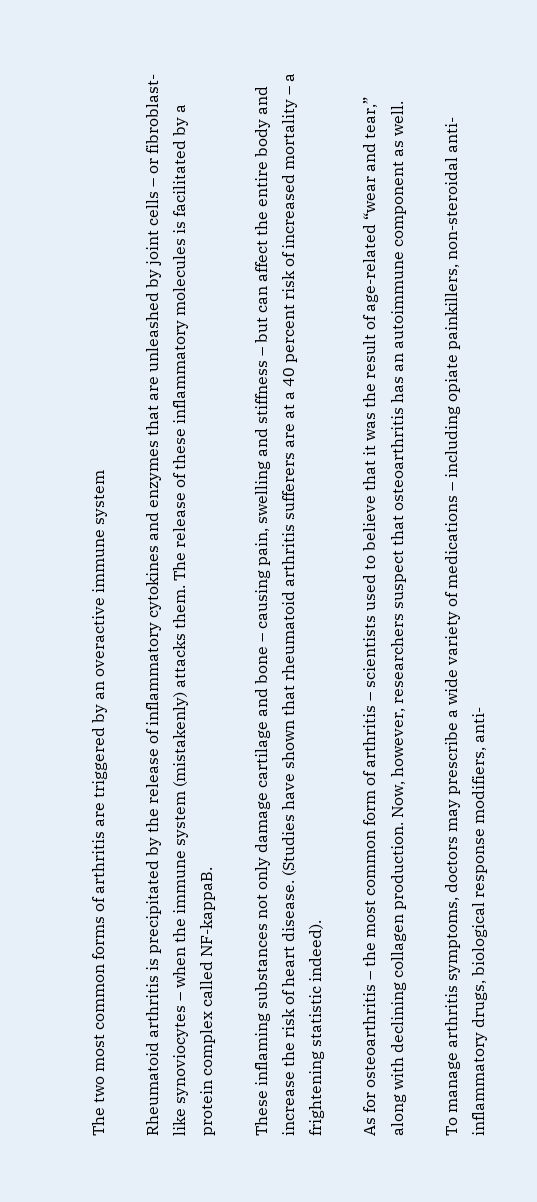The two most common forms of arthritis are triggered by an overactive immune system

Rheumatoid arthritis is precipitated by the release of inflammatory cytokines and enzymes that are unleashed by joint cells – or fibroblast-like synoviocytes – when the immune system (mistakenly) attacks them. The release of these inflammatory molecules is facilitated by a protein complex called NF-kappaB.

These inflaming substances not only damage cartilage and bone – causing pain, swelling and stiffness – but can affect the entire body and increase the risk of heart disease. (Studies have shown that rheumatoid arthritis sufferers are at a 40 percent risk of increased mortality – a frightening statistic indeed).

As for osteoarthritis – the most common form of arthritis – scientists used to believe that it was the result of age-related “wear and tear,” along with declining collagen production. Now, however, researchers suspect that osteoarthritis has an autoimmune component as well.

To manage arthritis symptoms, doctors may prescribe a wide variety of medications – including opiate painkillers, non-steroidal anti-inflammatory drugs, biological response modifiers, anti-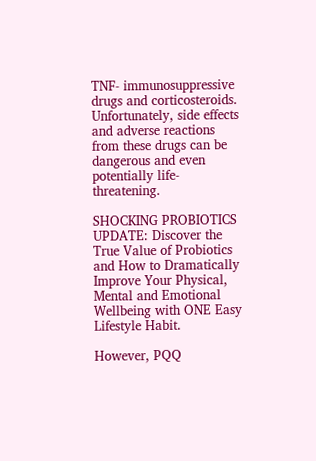TNF- immunosuppressive drugs and corticosteroids. Unfortunately, side effects and adverse reactions from these drugs can be dangerous and even potentially life-threatening.

SHOCKING PROBIOTICS UPDATE: Discover the True Value of Probiotics and How to Dramatically Improve Your Physical, Mental and Emotional Wellbeing with ONE Easy Lifestyle Habit.

However, PQQ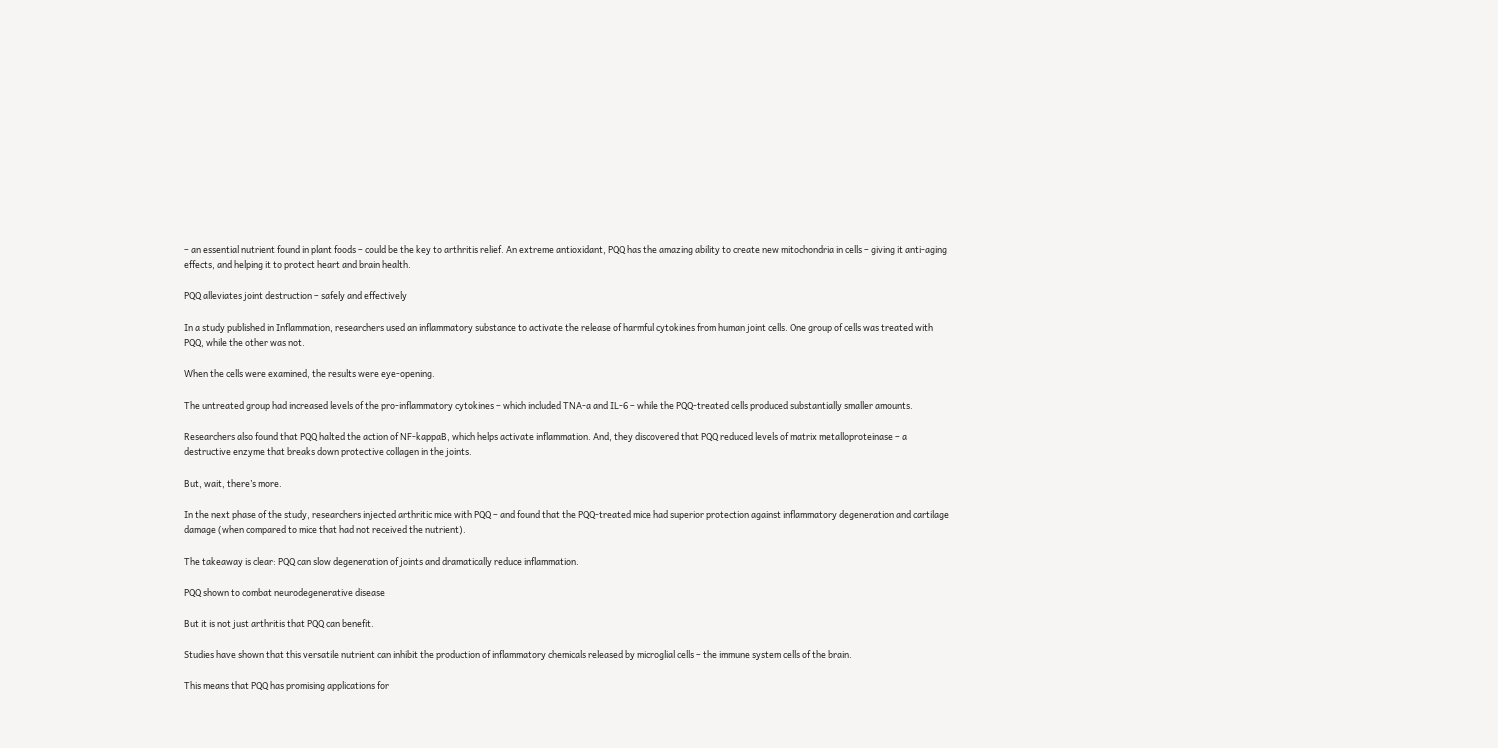– an essential nutrient found in plant foods – could be the key to arthritis relief. An extreme antioxidant, PQQ has the amazing ability to create new mitochondria in cells – giving it anti-aging effects, and helping it to protect heart and brain health.

PQQ alleviates joint destruction – safely and effectively

In a study published in Inflammation, researchers used an inflammatory substance to activate the release of harmful cytokines from human joint cells. One group of cells was treated with PQQ, while the other was not.

When the cells were examined, the results were eye-opening.

The untreated group had increased levels of the pro-inflammatory cytokines – which included TNA-a and IL-6 – while the PQQ-treated cells produced substantially smaller amounts.

Researchers also found that PQQ halted the action of NF-kappaB, which helps activate inflammation. And, they discovered that PQQ reduced levels of matrix metalloproteinase – a destructive enzyme that breaks down protective collagen in the joints.

But, wait, there’s more.

In the next phase of the study, researchers injected arthritic mice with PQQ – and found that the PQQ-treated mice had superior protection against inflammatory degeneration and cartilage damage (when compared to mice that had not received the nutrient).

The takeaway is clear: PQQ can slow degeneration of joints and dramatically reduce inflammation.

PQQ shown to combat neurodegenerative disease

But it is not just arthritis that PQQ can benefit.

Studies have shown that this versatile nutrient can inhibit the production of inflammatory chemicals released by microglial cells – the immune system cells of the brain.

This means that PQQ has promising applications for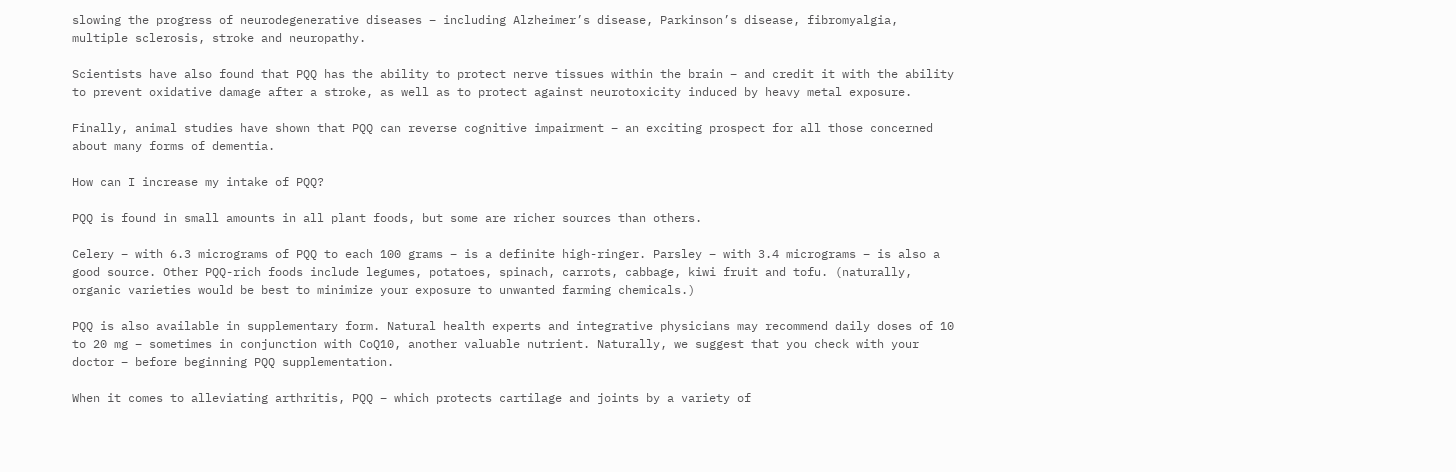slowing the progress of neurodegenerative diseases – including Alzheimer’s disease, Parkinson’s disease, fibromyalgia, multiple sclerosis, stroke and neuropathy.

Scientists have also found that PQQ has the ability to protect nerve tissues within the brain – and credit it with the ability to prevent oxidative damage after a stroke, as well as to protect against neurotoxicity induced by heavy metal exposure.

Finally, animal studies have shown that PQQ can reverse cognitive impairment – an exciting prospect for all those concerned about many forms of dementia.

How can I increase my intake of PQQ?

PQQ is found in small amounts in all plant foods, but some are richer sources than others.

Celery – with 6.3 micrograms of PQQ to each 100 grams – is a definite high-ringer. Parsley – with 3.4 micrograms – is also a good source. Other PQQ-rich foods include legumes, potatoes, spinach, carrots, cabbage, kiwi fruit and tofu. (naturally, organic varieties would be best to minimize your exposure to unwanted farming chemicals.)

PQQ is also available in supplementary form. Natural health experts and integrative physicians may recommend daily doses of 10 to 20 mg – sometimes in conjunction with CoQ10, another valuable nutrient. Naturally, we suggest that you check with your doctor – before beginning PQQ supplementation.

When it comes to alleviating arthritis, PQQ – which protects cartilage and joints by a variety of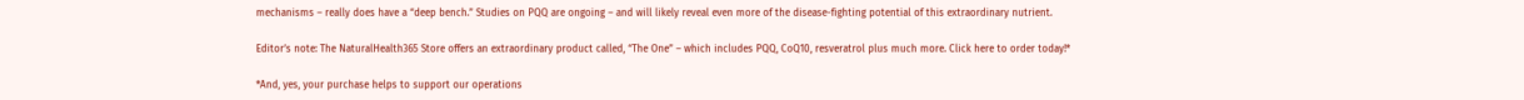mechanisms – really does have a “deep bench.” Studies on PQQ are ongoing – and will likely reveal even more of the disease-fighting potential of this extraordinary nutrient.

Editor’s note: The NaturalHealth365 Store offers an extraordinary product called, “The One” – which includes PQQ, CoQ10, resveratrol plus much more. Click here to order today!*

*And, yes, your purchase helps to support our operations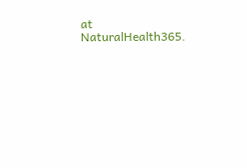at NaturalHealth365.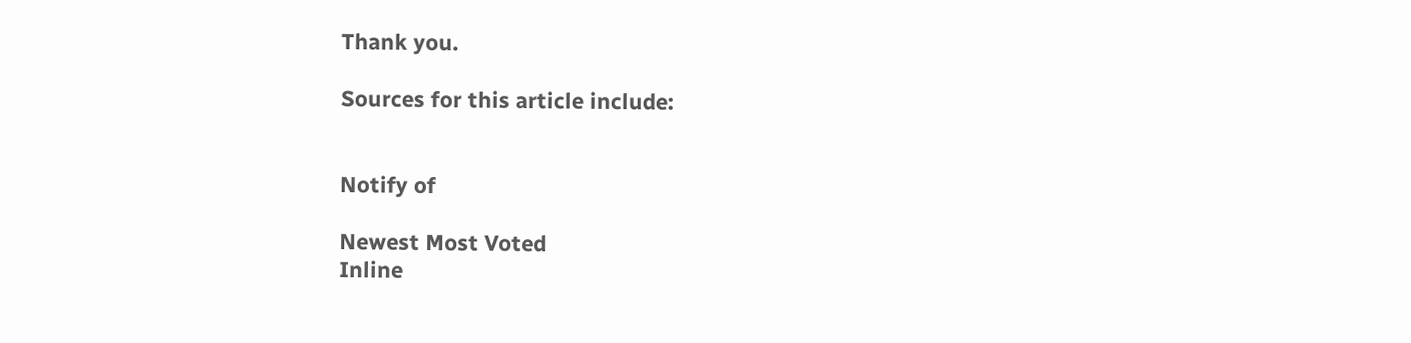Thank you.

Sources for this article include:


Notify of

Newest Most Voted
Inline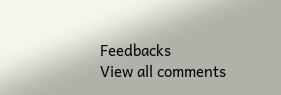Feedbacks
View all comments